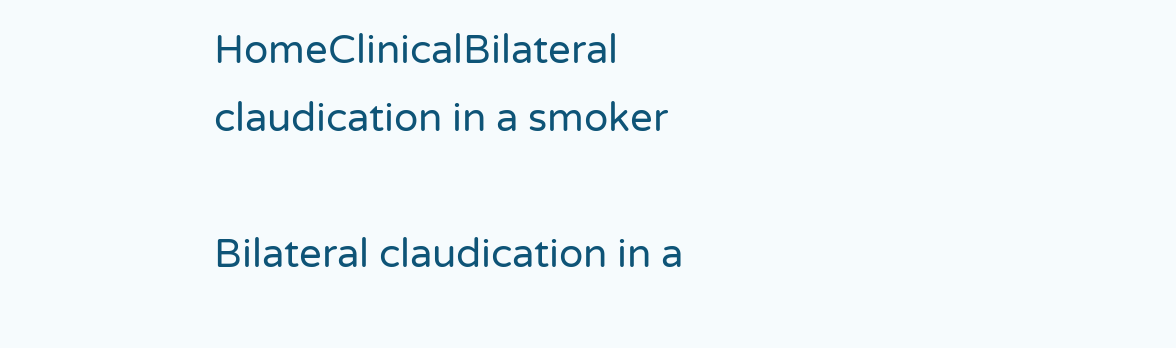HomeClinicalBilateral claudication in a smoker

Bilateral claudication in a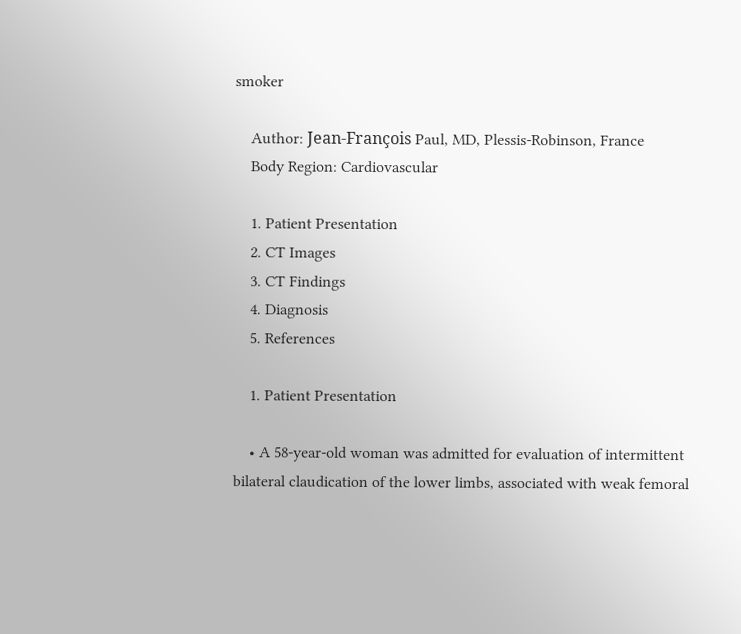smoker

    Author: Jean-François Paul, MD, Plessis-Robinson, France
    Body Region: Cardiovascular

    1. Patient Presentation
    2. CT Images
    3. CT Findings
    4. Diagnosis
    5. References

    1. Patient Presentation

    • A 58-year-old woman was admitted for evaluation of intermittent bilateral claudication of the lower limbs, associated with weak femoral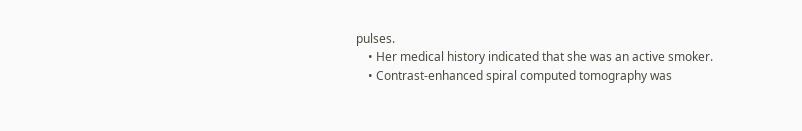pulses.
    • Her medical history indicated that she was an active smoker.
    • Contrast-enhanced spiral computed tomography was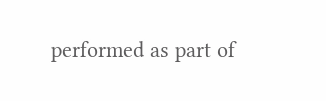performed as part of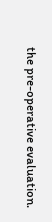the pre-operative evaluation.